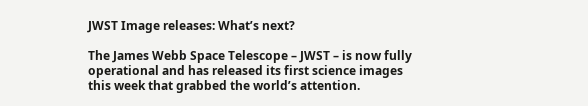JWST Image releases: What’s next?

The James Webb Space Telescope – JWST – is now fully operational and has released its first science images this week that grabbed the world’s attention.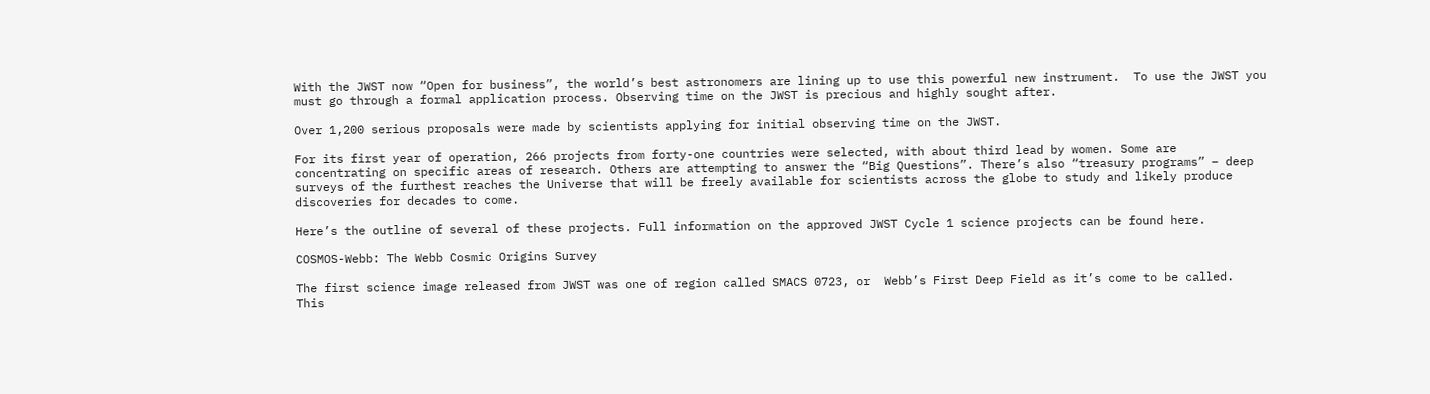With the JWST now “Open for business”, the world’s best astronomers are lining up to use this powerful new instrument.  To use the JWST you must go through a formal application process. Observing time on the JWST is precious and highly sought after.

Over 1,200 serious proposals were made by scientists applying for initial observing time on the JWST.

For its first year of operation, 266 projects from forty-one countries were selected, with about third lead by women. Some are concentrating on specific areas of research. Others are attempting to answer the “Big Questions”. There’s also “treasury programs” – deep surveys of the furthest reaches the Universe that will be freely available for scientists across the globe to study and likely produce discoveries for decades to come.

Here’s the outline of several of these projects. Full information on the approved JWST Cycle 1 science projects can be found here.

COSMOS-Webb: The Webb Cosmic Origins Survey

The first science image released from JWST was one of region called SMACS 0723, or  Webb’s First Deep Field as it’s come to be called.  This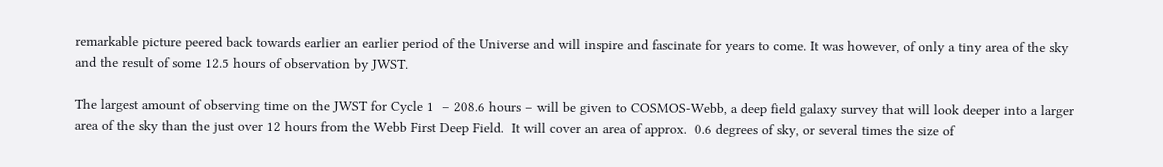remarkable picture peered back towards earlier an earlier period of the Universe and will inspire and fascinate for years to come. It was however, of only a tiny area of the sky and the result of some 12.5 hours of observation by JWST.

The largest amount of observing time on the JWST for Cycle 1  – 208.6 hours – will be given to COSMOS-Webb, a deep field galaxy survey that will look deeper into a larger area of the sky than the just over 12 hours from the Webb First Deep Field.  It will cover an area of approx.  0.6 degrees of sky, or several times the size of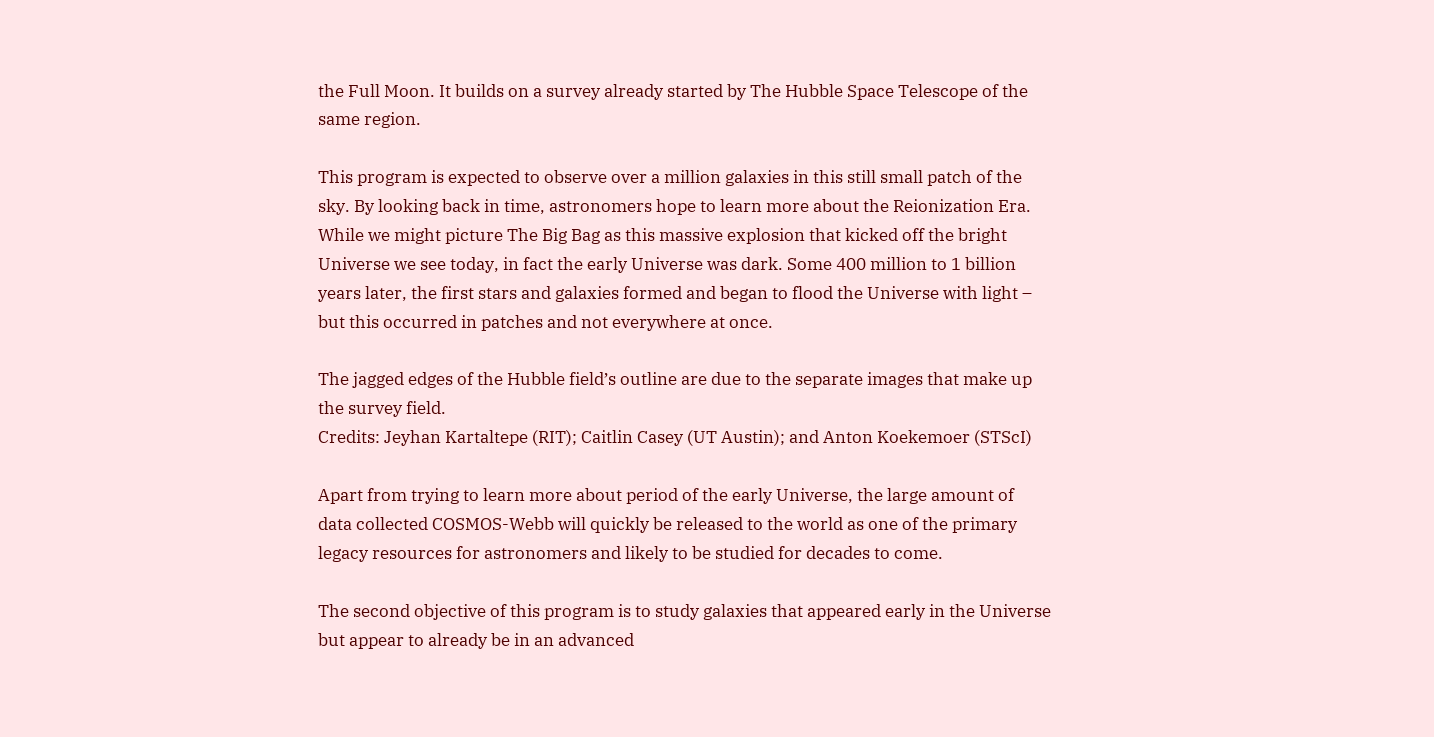the Full Moon. It builds on a survey already started by The Hubble Space Telescope of the same region.

This program is expected to observe over a million galaxies in this still small patch of the sky. By looking back in time, astronomers hope to learn more about the Reionization Era. While we might picture The Big Bag as this massive explosion that kicked off the bright Universe we see today, in fact the early Universe was dark. Some 400 million to 1 billion years later, the first stars and galaxies formed and began to flood the Universe with light – but this occurred in patches and not everywhere at once.

The jagged edges of the Hubble field’s outline are due to the separate images that make up the survey field.
Credits: Jeyhan Kartaltepe (RIT); Caitlin Casey (UT Austin); and Anton Koekemoer (STScI)

Apart from trying to learn more about period of the early Universe, the large amount of data collected COSMOS-Webb will quickly be released to the world as one of the primary legacy resources for astronomers and likely to be studied for decades to come.

The second objective of this program is to study galaxies that appeared early in the Universe but appear to already be in an advanced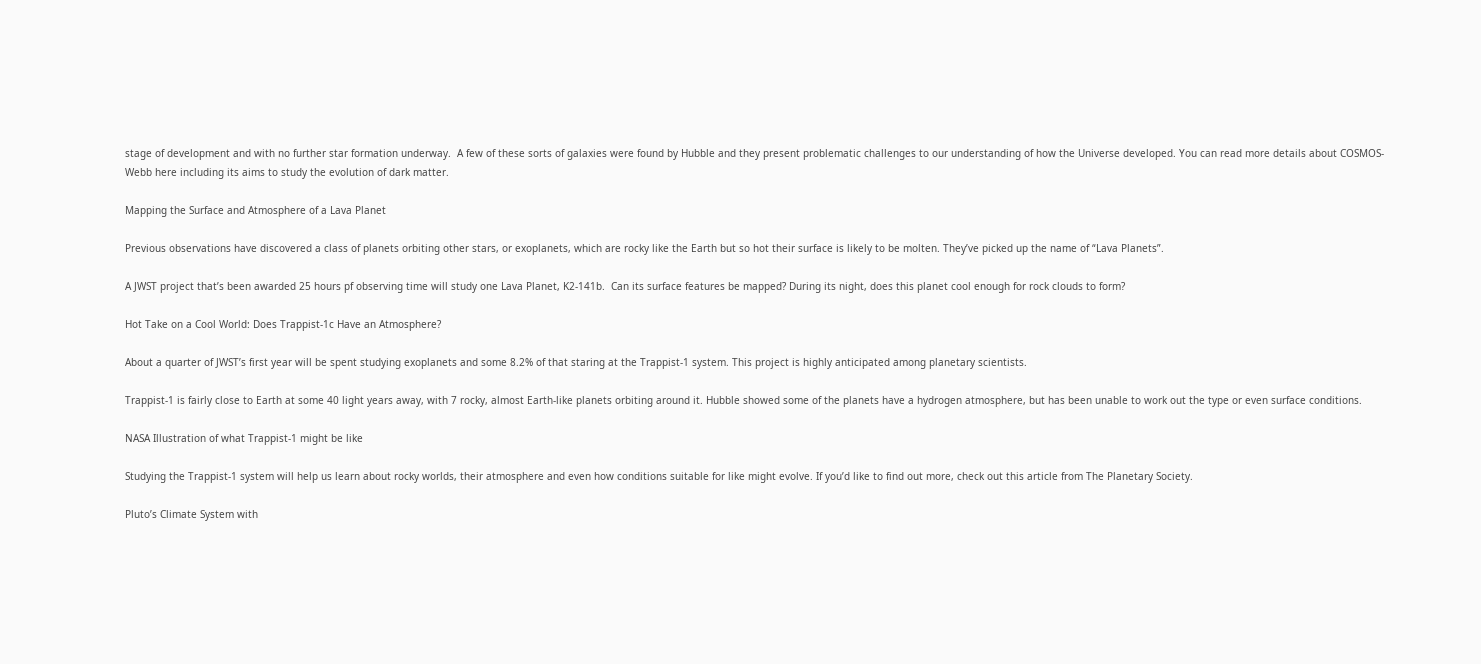stage of development and with no further star formation underway.  A few of these sorts of galaxies were found by Hubble and they present problematic challenges to our understanding of how the Universe developed. You can read more details about COSMOS-Webb here including its aims to study the evolution of dark matter.

Mapping the Surface and Atmosphere of a Lava Planet

Previous observations have discovered a class of planets orbiting other stars, or exoplanets, which are rocky like the Earth but so hot their surface is likely to be molten. They’ve picked up the name of “Lava Planets”.

A JWST project that’s been awarded 25 hours pf observing time will study one Lava Planet, K2-141b.  Can its surface features be mapped? During its night, does this planet cool enough for rock clouds to form?

Hot Take on a Cool World: Does Trappist-1c Have an Atmosphere?

About a quarter of JWST’s first year will be spent studying exoplanets and some 8.2% of that staring at the Trappist-1 system. This project is highly anticipated among planetary scientists.

Trappist-1 is fairly close to Earth at some 40 light years away, with 7 rocky, almost Earth-like planets orbiting around it. Hubble showed some of the planets have a hydrogen atmosphere, but has been unable to work out the type or even surface conditions.

NASA Illustration of what Trappist-1 might be like

Studying the Trappist-1 system will help us learn about rocky worlds, their atmosphere and even how conditions suitable for like might evolve. If you’d like to find out more, check out this article from The Planetary Society.

Pluto’s Climate System with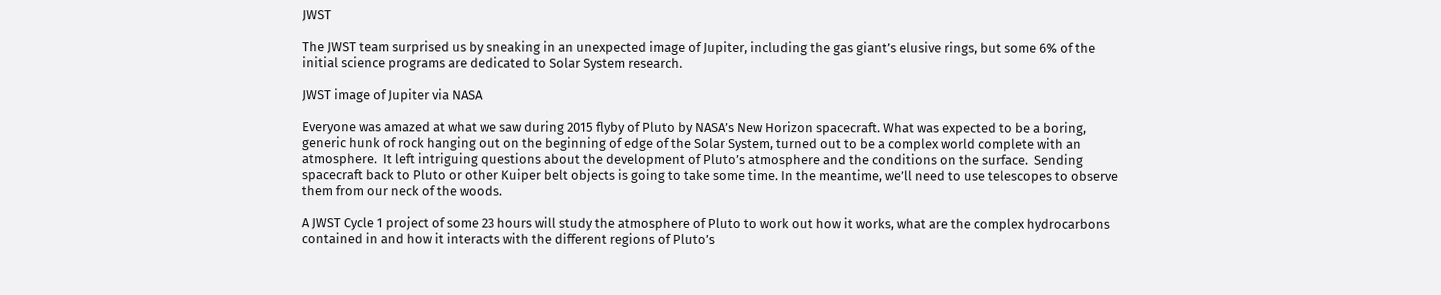JWST

The JWST team surprised us by sneaking in an unexpected image of Jupiter, including the gas giant’s elusive rings, but some 6% of the initial science programs are dedicated to Solar System research.

JWST image of Jupiter via NASA

Everyone was amazed at what we saw during 2015 flyby of Pluto by NASA’s New Horizon spacecraft. What was expected to be a boring, generic hunk of rock hanging out on the beginning of edge of the Solar System, turned out to be a complex world complete with an atmosphere.  It left intriguing questions about the development of Pluto’s atmosphere and the conditions on the surface.  Sending  spacecraft back to Pluto or other Kuiper belt objects is going to take some time. In the meantime, we’ll need to use telescopes to observe them from our neck of the woods.

A JWST Cycle 1 project of some 23 hours will study the atmosphere of Pluto to work out how it works, what are the complex hydrocarbons contained in and how it interacts with the different regions of Pluto’s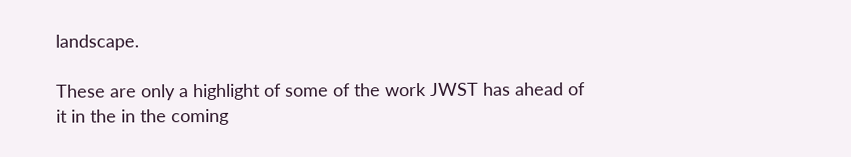landscape.

These are only a highlight of some of the work JWST has ahead of it in the in the coming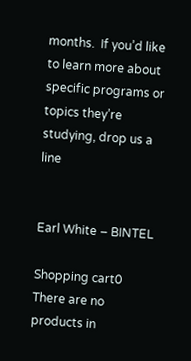months.  If you’d like to learn more about specific programs or topics they’re studying, drop us a line


Earl White – BINTEL

Shopping cart0
There are no products in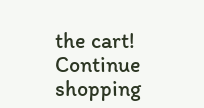the cart!
Continue shopping